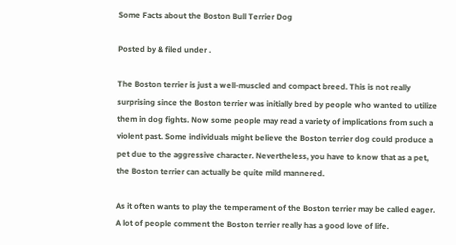Some Facts about the Boston Bull Terrier Dog

Posted by & filed under .

The Boston terrier is just a well-muscled and compact breed. This is not really surprising since the Boston terrier was initially bred by people who wanted to utilize them in dog fights. Now some people may read a variety of implications from such a violent past. Some individuals might believe the Boston terrier dog could produce a pet due to the aggressive character. Nevertheless, you have to know that as a pet, the Boston terrier can actually be quite mild mannered.

As it often wants to play the temperament of the Boston terrier may be called eager. A lot of people comment the Boston terrier really has a good love of life.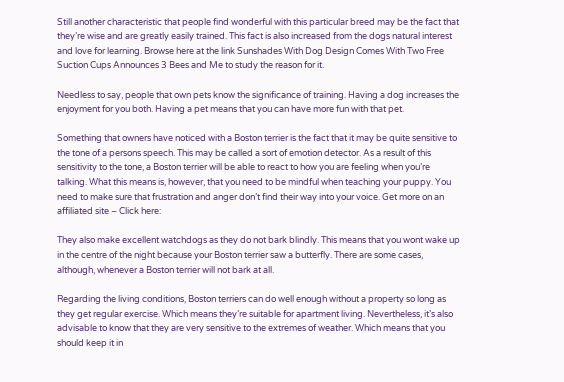Still another characteristic that people find wonderful with this particular breed may be the fact that they’re wise and are greatly easily trained. This fact is also increased from the dogs natural interest and love for learning. Browse here at the link Sunshades With Dog Design Comes With Two Free Suction Cups Announces 3 Bees and Me to study the reason for it.

Needless to say, people that own pets know the significance of training. Having a dog increases the enjoyment for you both. Having a pet means that you can have more fun with that pet.

Something that owners have noticed with a Boston terrier is the fact that it may be quite sensitive to the tone of a persons speech. This may be called a sort of emotion detector. As a result of this sensitivity to the tone, a Boston terrier will be able to react to how you are feeling when you’re talking. What this means is, however, that you need to be mindful when teaching your puppy. You need to make sure that frustration and anger don’t find their way into your voice. Get more on an affiliated site – Click here:

They also make excellent watchdogs as they do not bark blindly. This means that you wont wake up in the centre of the night because your Boston terrier saw a butterfly. There are some cases, although, whenever a Boston terrier will not bark at all.

Regarding the living conditions, Boston terriers can do well enough without a property so long as they get regular exercise. Which means they’re suitable for apartment living. Nevertheless, it’s also advisable to know that they are very sensitive to the extremes of weather. Which means that you should keep it in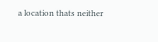a location thats neither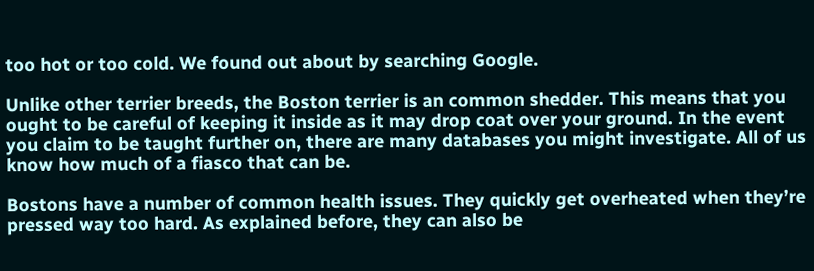too hot or too cold. We found out about by searching Google.

Unlike other terrier breeds, the Boston terrier is an common shedder. This means that you ought to be careful of keeping it inside as it may drop coat over your ground. In the event you claim to be taught further on, there are many databases you might investigate. All of us know how much of a fiasco that can be.

Bostons have a number of common health issues. They quickly get overheated when they’re pressed way too hard. As explained before, they can also be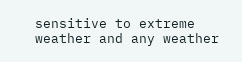sensitive to extreme weather and any weather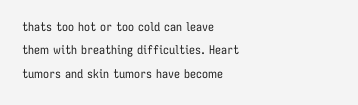thats too hot or too cold can leave them with breathing difficulties. Heart tumors and skin tumors have become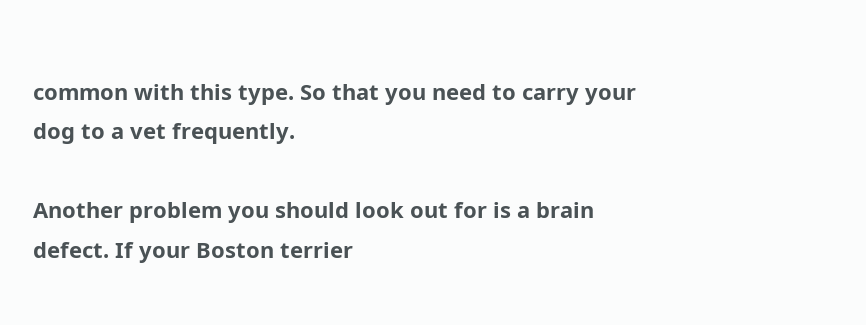common with this type. So that you need to carry your dog to a vet frequently.

Another problem you should look out for is a brain defect. If your Boston terrier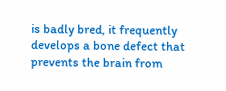is badly bred, it frequently develops a bone defect that prevents the brain from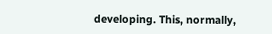developing. This, normally,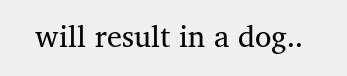will result in a dog..